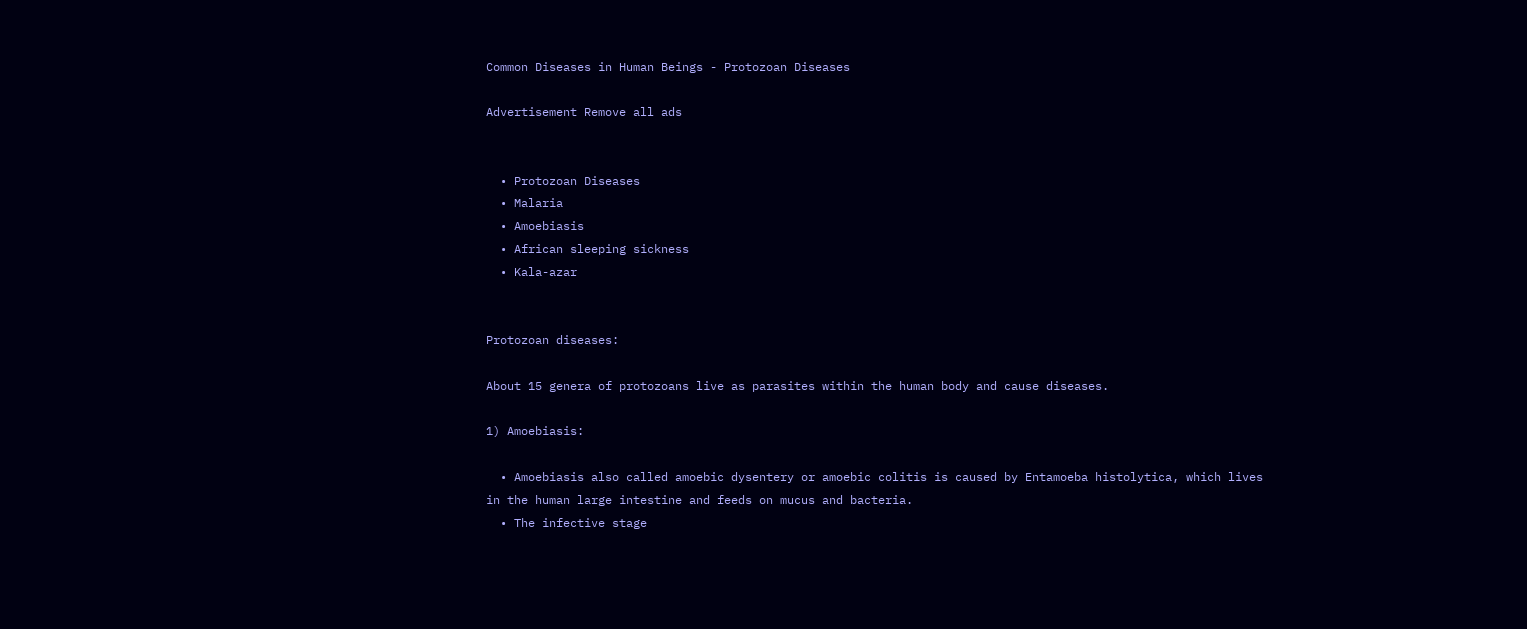Common Diseases in Human Beings - Protozoan Diseases

Advertisement Remove all ads


  • Protozoan Diseases
  • Malaria
  • Amoebiasis
  • African sleeping sickness
  • Kala-azar


Protozoan diseases:

About 15 genera of protozoans live as parasites within the human body and cause diseases.

1) Amoebiasis:

  • Amoebiasis also called amoebic dysentery or amoebic colitis is caused by Entamoeba histolytica, which lives in the human large intestine and feeds on mucus and bacteria.
  • The infective stage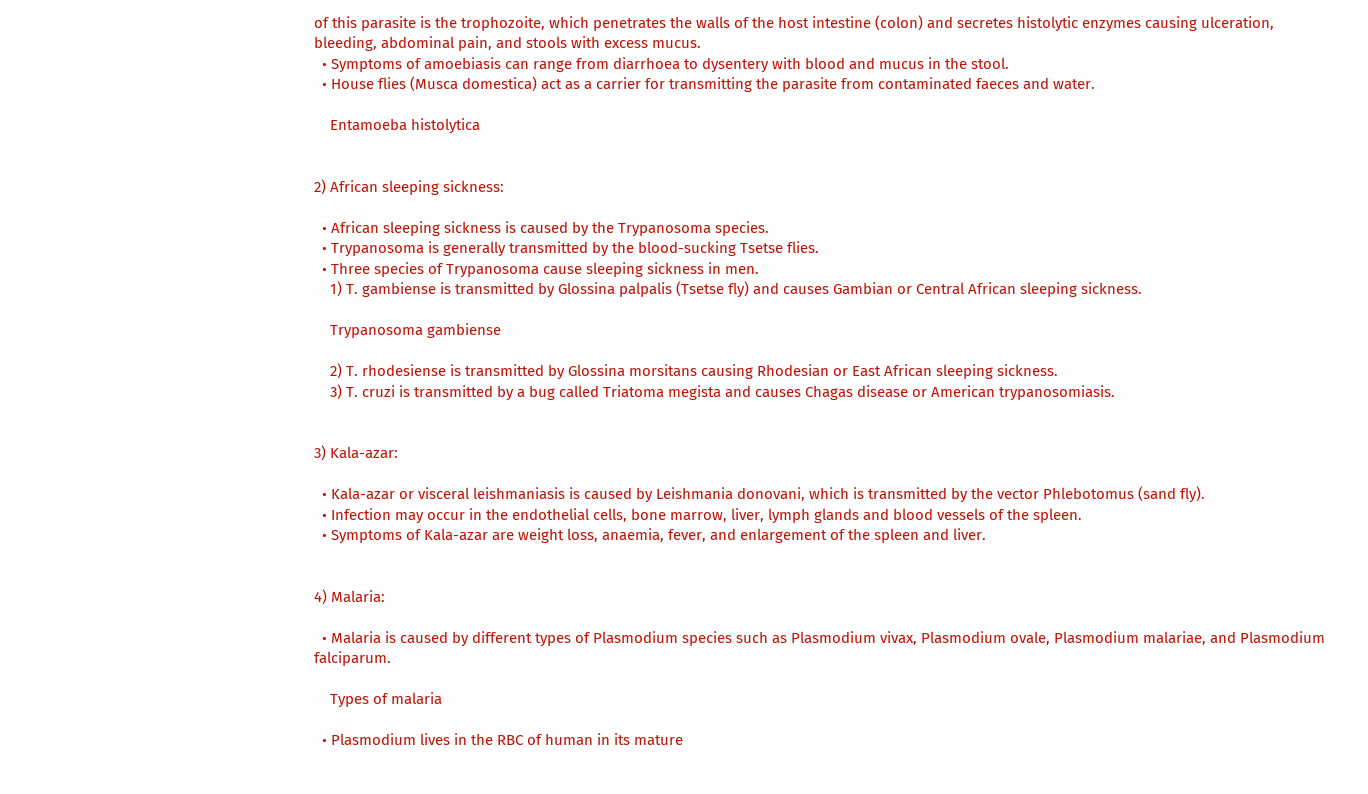of this parasite is the trophozoite, which penetrates the walls of the host intestine (colon) and secretes histolytic enzymes causing ulceration, bleeding, abdominal pain, and stools with excess mucus.
  • Symptoms of amoebiasis can range from diarrhoea to dysentery with blood and mucus in the stool.
  • House flies (Musca domestica) act as a carrier for transmitting the parasite from contaminated faeces and water.

    Entamoeba histolytica


2) African sleeping sickness:

  • African sleeping sickness is caused by the Trypanosoma species.
  • Trypanosoma is generally transmitted by the blood-sucking Tsetse flies.
  • Three species of Trypanosoma cause sleeping sickness in men.
    1) T. gambiense is transmitted by Glossina palpalis (Tsetse fly) and causes Gambian or Central African sleeping sickness.

    Trypanosoma gambiense

    2) T. rhodesiense is transmitted by Glossina morsitans causing Rhodesian or East African sleeping sickness.
    3) T. cruzi is transmitted by a bug called Triatoma megista and causes Chagas disease or American trypanosomiasis.


3) Kala-azar:

  • Kala-azar or visceral leishmaniasis is caused by Leishmania donovani, which is transmitted by the vector Phlebotomus (sand fly).
  • Infection may occur in the endothelial cells, bone marrow, liver, lymph glands and blood vessels of the spleen.
  • Symptoms of Kala-azar are weight loss, anaemia, fever, and enlargement of the spleen and liver.


4) Malaria:

  • Malaria is caused by different types of Plasmodium species such as Plasmodium vivax, Plasmodium ovale, Plasmodium malariae, and Plasmodium falciparum.

    Types of malaria

  • Plasmodium lives in the RBC of human in its mature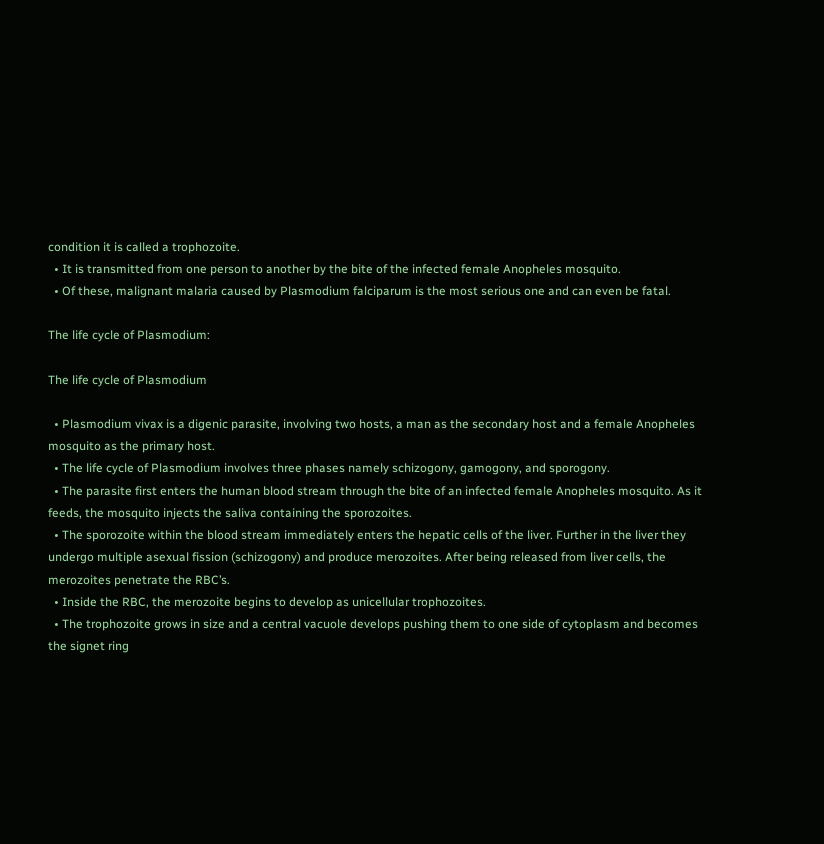condition it is called a trophozoite.
  • It is transmitted from one person to another by the bite of the infected female Anopheles mosquito.
  • Of these, malignant malaria caused by Plasmodium falciparum is the most serious one and can even be fatal.

The life cycle of Plasmodium:

The life cycle of Plasmodium

  • Plasmodium vivax is a digenic parasite, involving two hosts, a man as the secondary host and a female Anopheles mosquito as the primary host.
  • The life cycle of Plasmodium involves three phases namely schizogony, gamogony, and sporogony.
  • The parasite first enters the human blood stream through the bite of an infected female Anopheles mosquito. As it feeds, the mosquito injects the saliva containing the sporozoites.
  • The sporozoite within the blood stream immediately enters the hepatic cells of the liver. Further in the liver they undergo multiple asexual fission (schizogony) and produce merozoites. After being released from liver cells, the merozoites penetrate the RBC’s.
  • Inside the RBC, the merozoite begins to develop as unicellular trophozoites.
  • The trophozoite grows in size and a central vacuole develops pushing them to one side of cytoplasm and becomes the signet ring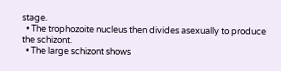stage.
  • The trophozoite nucleus then divides asexually to produce the schizont.
  • The large schizont shows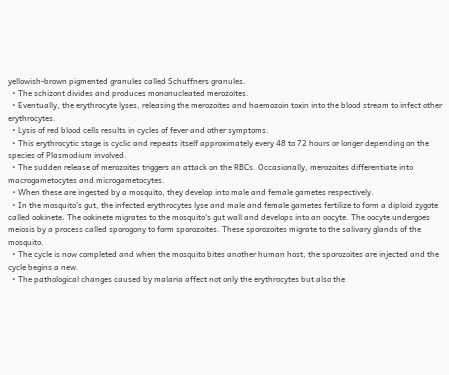yellowish-brown pigmented granules called Schuffners granules.
  • The schizont divides and produces mononucleated merozoites.
  • Eventually, the erythrocyte lyses, releasing the merozoites and haemozoin toxin into the blood stream to infect other erythrocytes.
  • Lysis of red blood cells results in cycles of fever and other symptoms.
  • This erythrocytic stage is cyclic and repeats itself approximately every 48 to 72 hours or longer depending on the species of Plasmodium involved.
  • The sudden release of merozoites triggers an attack on the RBCs. Occasionally, merozoites differentiate into macrogametocytes and microgametocytes.
  • When these are ingested by a mosquito, they develop into male and female gametes respectively.
  • In the mosquito's gut, the infected erythrocytes lyse and male and female gametes fertilize to form a diploid zygote called ookinete. The ookinete migrates to the mosquito's gut wall and develops into an oocyte. The oocyte undergoes meiosis by a process called sporogony to form sporozoites. These sporozoites migrate to the salivary glands of the mosquito.
  • The cycle is now completed and when the mosquito bites another human host, the sporozoites are injected and the cycle begins a new.
  • The pathological changes caused by malaria affect not only the erythrocytes but also the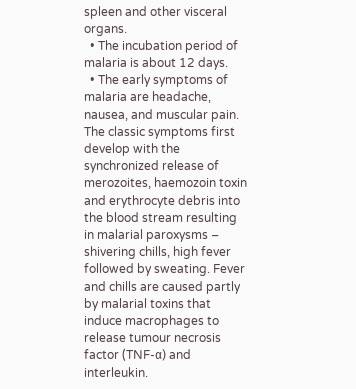spleen and other visceral organs.
  • The incubation period of malaria is about 12 days.
  • The early symptoms of malaria are headache, nausea, and muscular pain. The classic symptoms first develop with the synchronized release of merozoites, haemozoin toxin and erythrocyte debris into the blood stream resulting in malarial paroxysms – shivering chills, high fever followed by sweating. Fever and chills are caused partly by malarial toxins that induce macrophages to release tumour necrosis factor (TNF-α) and interleukin.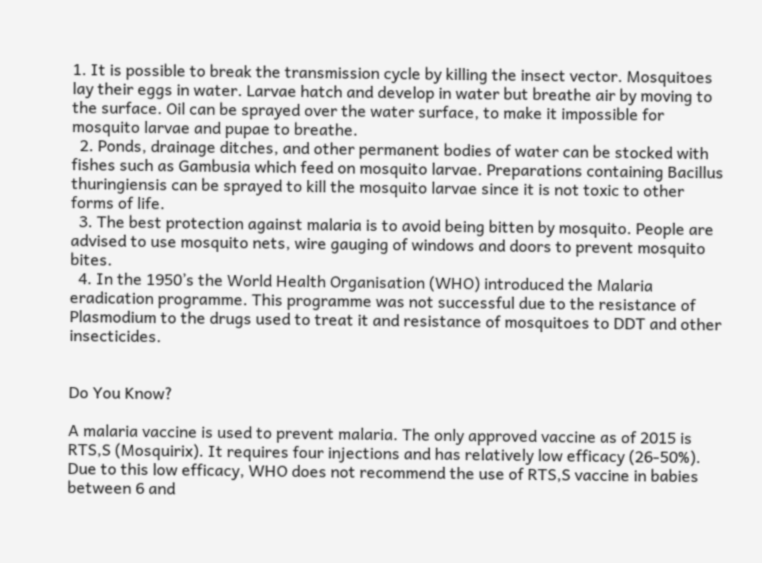1. It is possible to break the transmission cycle by killing the insect vector. Mosquitoes lay their eggs in water. Larvae hatch and develop in water but breathe air by moving to the surface. Oil can be sprayed over the water surface, to make it impossible for mosquito larvae and pupae to breathe.
  2. Ponds, drainage ditches, and other permanent bodies of water can be stocked with fishes such as Gambusia which feed on mosquito larvae. Preparations containing Bacillus thuringiensis can be sprayed to kill the mosquito larvae since it is not toxic to other forms of life.
  3. The best protection against malaria is to avoid being bitten by mosquito. People are advised to use mosquito nets, wire gauging of windows and doors to prevent mosquito bites.
  4. In the 1950’s the World Health Organisation (WHO) introduced the Malaria eradication programme. This programme was not successful due to the resistance of Plasmodium to the drugs used to treat it and resistance of mosquitoes to DDT and other insecticides.


Do You Know?

A malaria vaccine is used to prevent malaria. The only approved vaccine as of 2015 is RTS,S (Mosquirix). It requires four injections and has relatively low efficacy (26-50%). Due to this low efficacy, WHO does not recommend the use of RTS,S vaccine in babies between 6 and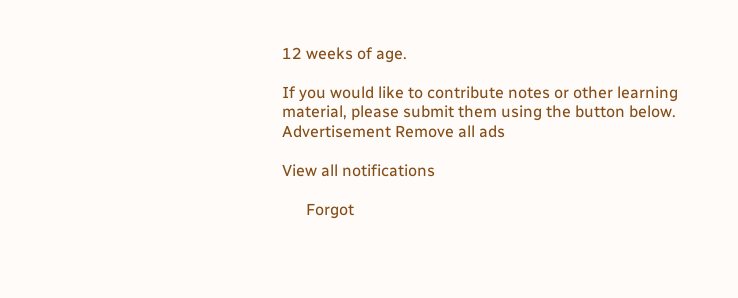12 weeks of age.

If you would like to contribute notes or other learning material, please submit them using the button below.
Advertisement Remove all ads

View all notifications

      Forgot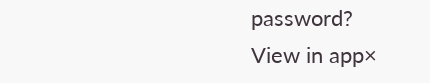password?
View in app×